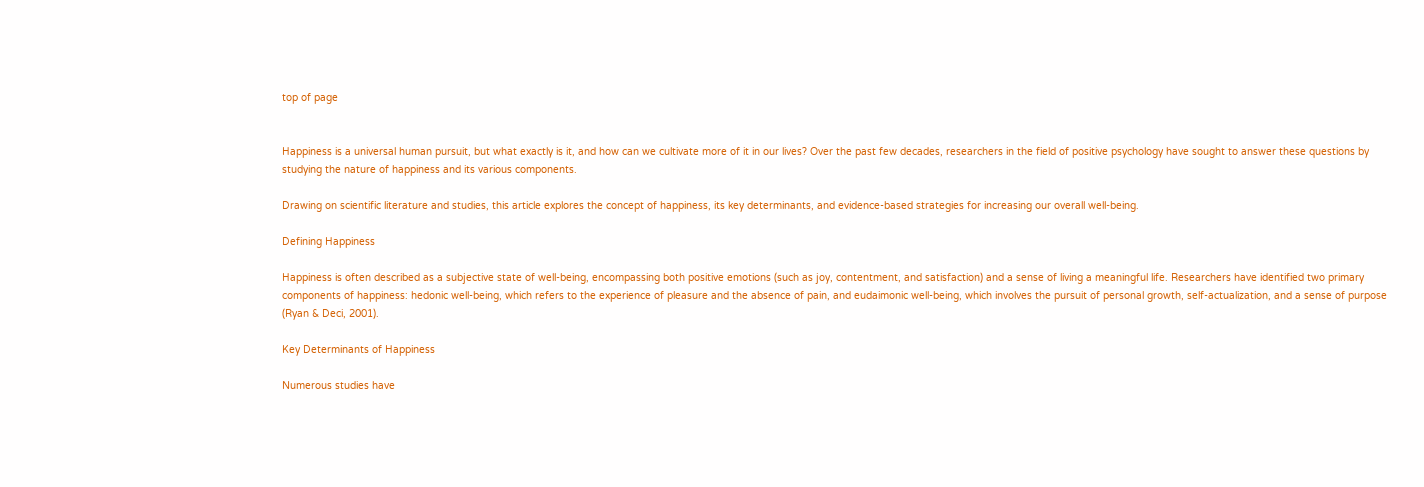top of page


Happiness is a universal human pursuit, but what exactly is it, and how can we cultivate more of it in our lives? Over the past few decades, researchers in the field of positive psychology have sought to answer these questions by studying the nature of happiness and its various components.

Drawing on scientific literature and studies, this article explores the concept of happiness, its key determinants, and evidence-based strategies for increasing our overall well-being.

Defining Happiness

Happiness is often described as a subjective state of well-being, encompassing both positive emotions (such as joy, contentment, and satisfaction) and a sense of living a meaningful life. Researchers have identified two primary components of happiness: hedonic well-being, which refers to the experience of pleasure and the absence of pain, and eudaimonic well-being, which involves the pursuit of personal growth, self-actualization, and a sense of purpose (Ryan & Deci, 2001).

Key Determinants of Happiness

Numerous studies have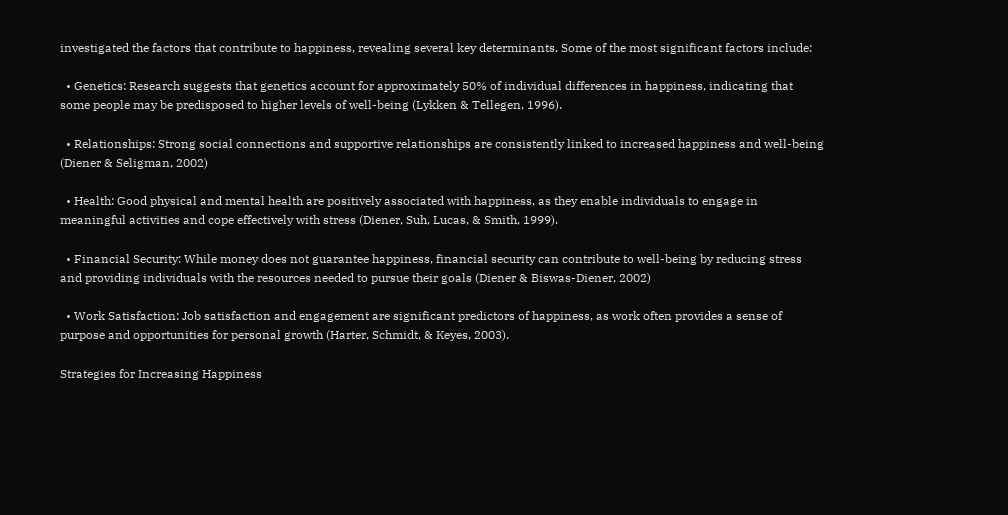investigated the factors that contribute to happiness, revealing several key determinants. Some of the most significant factors include:

  • Genetics: Research suggests that genetics account for approximately 50% of individual differences in happiness, indicating that some people may be predisposed to higher levels of well-being (Lykken & Tellegen, 1996).

  • Relationships: Strong social connections and supportive relationships are consistently linked to increased happiness and well-being (Diener & Seligman, 2002)

  • Health: Good physical and mental health are positively associated with happiness, as they enable individuals to engage in meaningful activities and cope effectively with stress (Diener, Suh, Lucas, & Smith, 1999).

  • Financial Security: While money does not guarantee happiness, financial security can contribute to well-being by reducing stress and providing individuals with the resources needed to pursue their goals (Diener & Biswas-Diener, 2002)

  • Work Satisfaction: Job satisfaction and engagement are significant predictors of happiness, as work often provides a sense of purpose and opportunities for personal growth (Harter, Schmidt, & Keyes, 2003).

Strategies for Increasing Happiness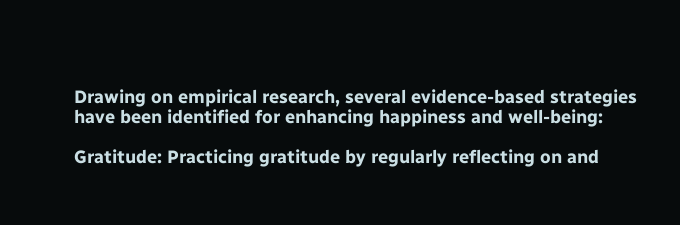Drawing on empirical research, several evidence-based strategies have been identified for enhancing happiness and well-being:

Gratitude: Practicing gratitude by regularly reflecting on and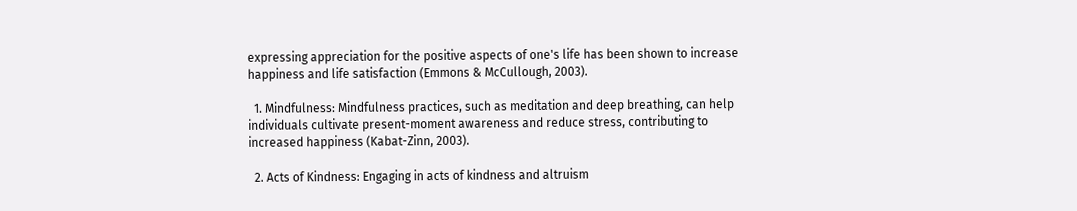expressing appreciation for the positive aspects of one's life has been shown to increase happiness and life satisfaction (Emmons & McCullough, 2003).

  1. Mindfulness: Mindfulness practices, such as meditation and deep breathing, can help individuals cultivate present-moment awareness and reduce stress, contributing to increased happiness (Kabat-Zinn, 2003).

  2. Acts of Kindness: Engaging in acts of kindness and altruism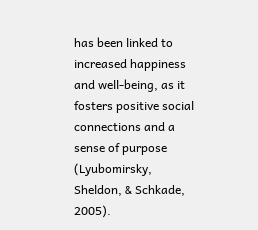has been linked to increased happiness and well-being, as it fosters positive social connections and a sense of purpose (Lyubomirsky, Sheldon, & Schkade, 2005).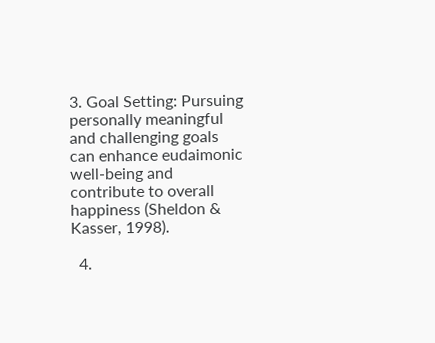3. Goal Setting: Pursuing personally meaningful and challenging goals can enhance eudaimonic well-being and contribute to overall happiness (Sheldon & Kasser, 1998).

  4.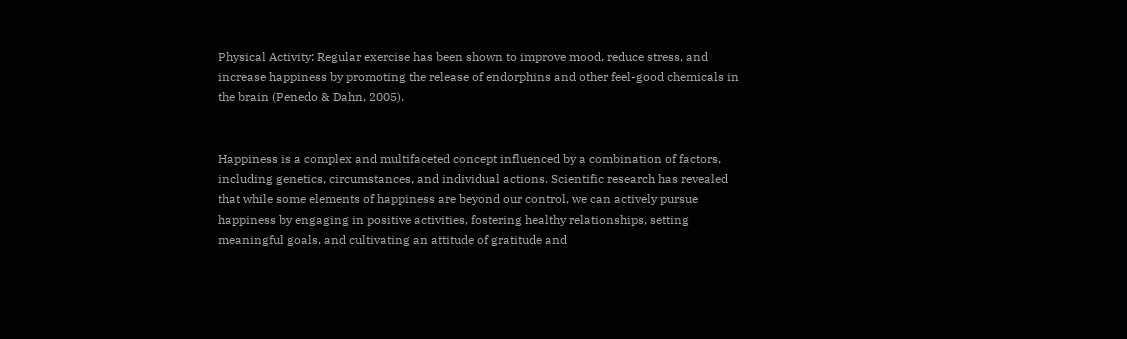Physical Activity: Regular exercise has been shown to improve mood, reduce stress, and increase happiness by promoting the release of endorphins and other feel-good chemicals in the brain (Penedo & Dahn, 2005).


Happiness is a complex and multifaceted concept influenced by a combination of factors, including genetics, circumstances, and individual actions. Scientific research has revealed that while some elements of happiness are beyond our control, we can actively pursue happiness by engaging in positive activities, fostering healthy relationships, setting meaningful goals, and cultivating an attitude of gratitude and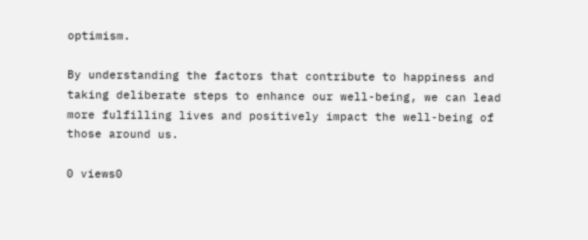optimism.

By understanding the factors that contribute to happiness and taking deliberate steps to enhance our well-being, we can lead more fulfilling lives and positively impact the well-being of those around us.

0 views0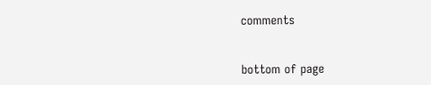comments


bottom of page